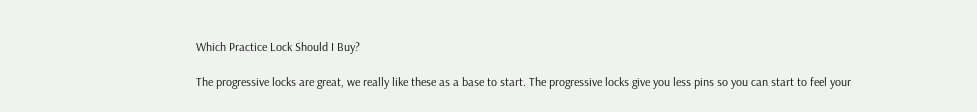Which Practice Lock Should I Buy?

The progressive locks are great, we really like these as a base to start. The progressive locks give you less pins so you can start to feel your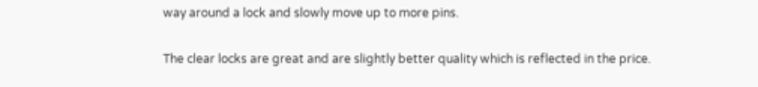way around a lock and slowly move up to more pins.

The clear locks are great and are slightly better quality which is reflected in the price.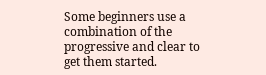Some beginners use a combination of the progressive and clear to get them started.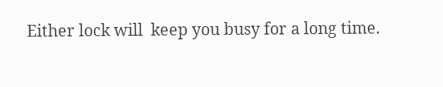Either lock will  keep you busy for a long time.